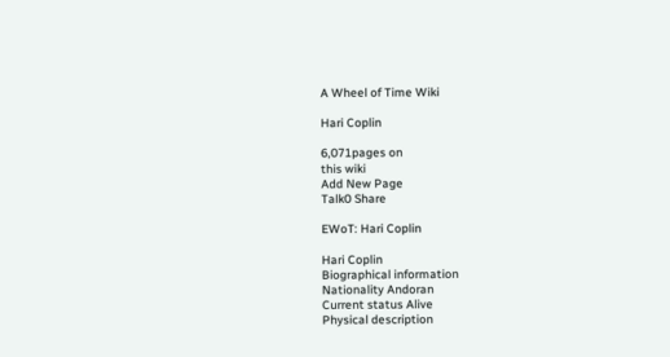A Wheel of Time Wiki

Hari Coplin

6,071pages on
this wiki
Add New Page
Talk0 Share

EWoT: Hari Coplin

Hari Coplin
Biographical information
Nationality Andoran
Current status Alive
Physical description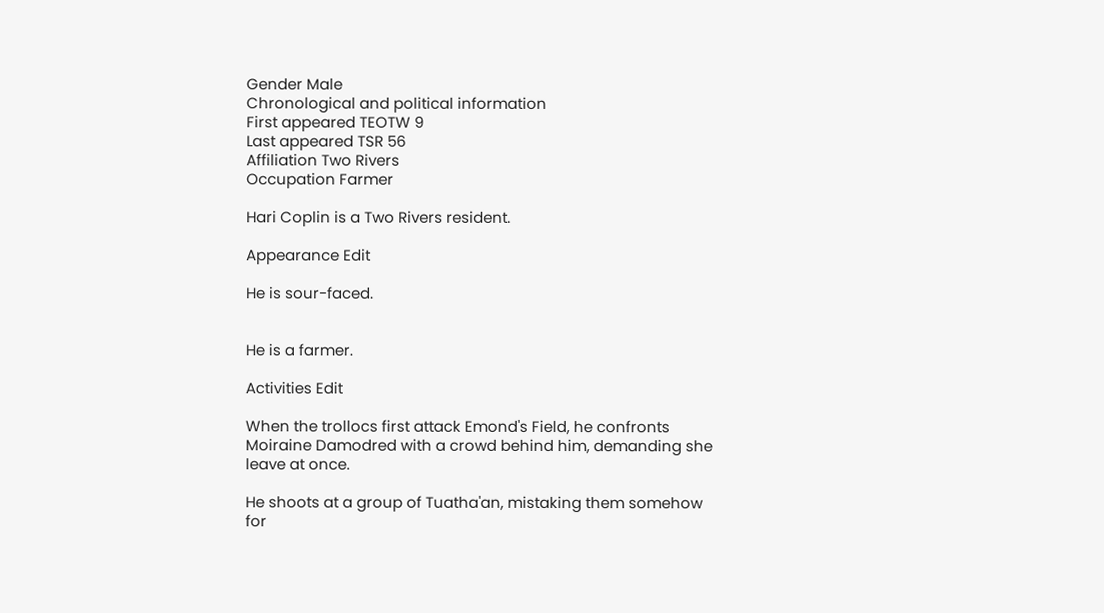Gender Male
Chronological and political information
First appeared TEOTW 9
Last appeared TSR 56
Affiliation Two Rivers
Occupation Farmer

Hari Coplin is a Two Rivers resident.

Appearance Edit

He is sour-faced.


He is a farmer.

Activities Edit

When the trollocs first attack Emond's Field, he confronts Moiraine Damodred with a crowd behind him, demanding she leave at once.

He shoots at a group of Tuatha'an, mistaking them somehow for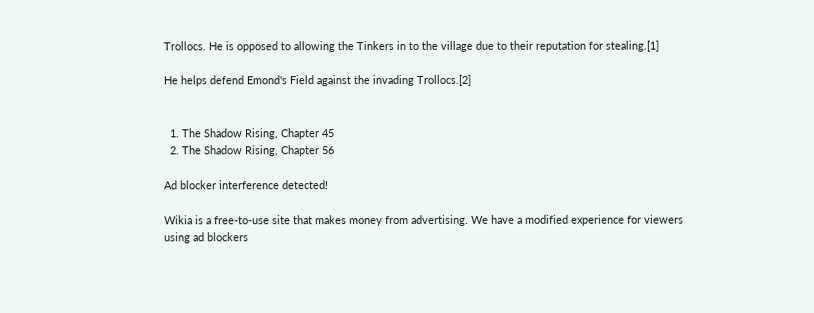Trollocs. He is opposed to allowing the Tinkers in to the village due to their reputation for stealing.[1]

He helps defend Emond's Field against the invading Trollocs.[2]


  1. The Shadow Rising, Chapter 45
  2. The Shadow Rising, Chapter 56

Ad blocker interference detected!

Wikia is a free-to-use site that makes money from advertising. We have a modified experience for viewers using ad blockers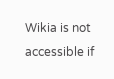Wikia is not accessible if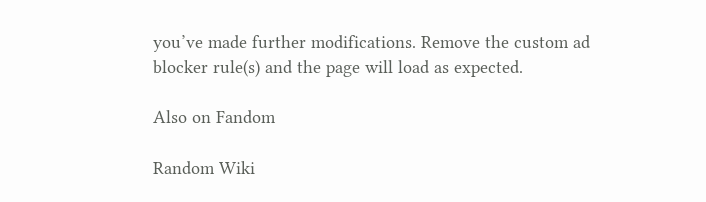you’ve made further modifications. Remove the custom ad blocker rule(s) and the page will load as expected.

Also on Fandom

Random Wiki